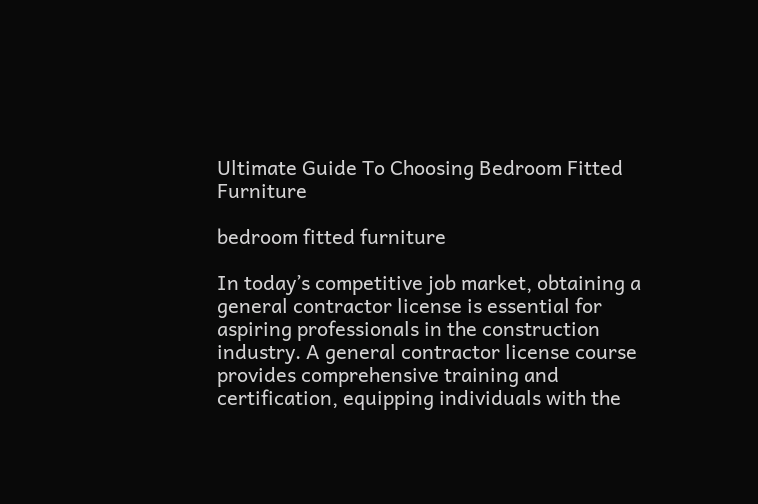Ultimate Guide To Choosing Bedroom Fitted Furniture

bedroom fitted furniture

In today’s competitive job market, obtaining a general contractor license is essential for aspiring professionals in the construction industry. A general contractor license course provides comprehensive training and certification, equipping individuals with the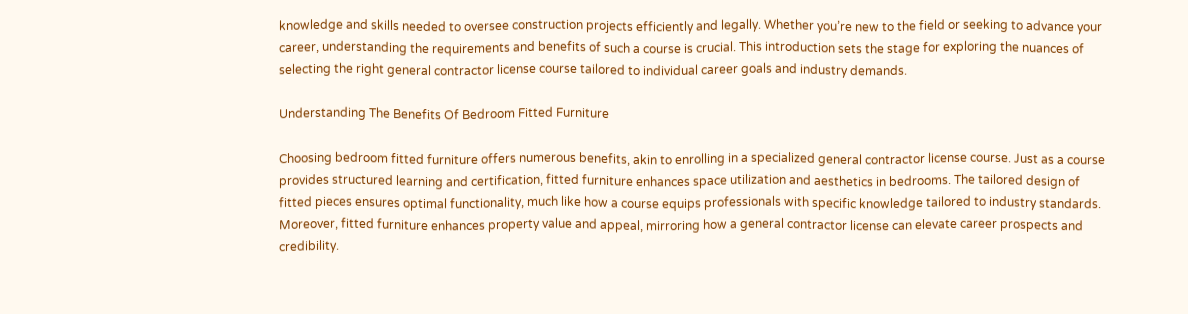knowledge and skills needed to oversee construction projects efficiently and legally. Whether you’re new to the field or seeking to advance your career, understanding the requirements and benefits of such a course is crucial. This introduction sets the stage for exploring the nuances of selecting the right general contractor license course tailored to individual career goals and industry demands.

Understanding The Benefits Of Bedroom Fitted Furniture

Choosing bedroom fitted furniture offers numerous benefits, akin to enrolling in a specialized general contractor license course. Just as a course provides structured learning and certification, fitted furniture enhances space utilization and aesthetics in bedrooms. The tailored design of fitted pieces ensures optimal functionality, much like how a course equips professionals with specific knowledge tailored to industry standards. Moreover, fitted furniture enhances property value and appeal, mirroring how a general contractor license can elevate career prospects and credibility.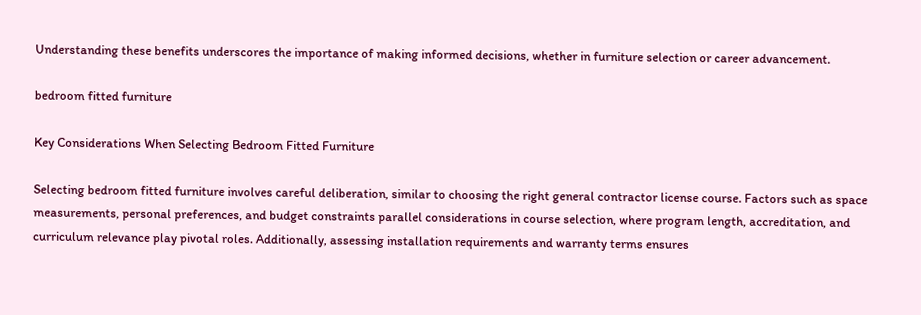Understanding these benefits underscores the importance of making informed decisions, whether in furniture selection or career advancement.

bedroom fitted furniture

Key Considerations When Selecting Bedroom Fitted Furniture

Selecting bedroom fitted furniture involves careful deliberation, similar to choosing the right general contractor license course. Factors such as space measurements, personal preferences, and budget constraints parallel considerations in course selection, where program length, accreditation, and curriculum relevance play pivotal roles. Additionally, assessing installation requirements and warranty terms ensures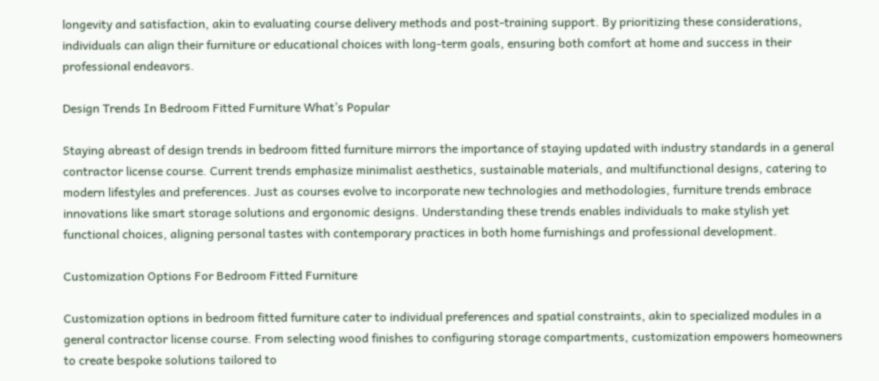longevity and satisfaction, akin to evaluating course delivery methods and post-training support. By prioritizing these considerations, individuals can align their furniture or educational choices with long-term goals, ensuring both comfort at home and success in their professional endeavors.

Design Trends In Bedroom Fitted Furniture What’s Popular

Staying abreast of design trends in bedroom fitted furniture mirrors the importance of staying updated with industry standards in a general contractor license course. Current trends emphasize minimalist aesthetics, sustainable materials, and multifunctional designs, catering to modern lifestyles and preferences. Just as courses evolve to incorporate new technologies and methodologies, furniture trends embrace innovations like smart storage solutions and ergonomic designs. Understanding these trends enables individuals to make stylish yet functional choices, aligning personal tastes with contemporary practices in both home furnishings and professional development.

Customization Options For Bedroom Fitted Furniture

Customization options in bedroom fitted furniture cater to individual preferences and spatial constraints, akin to specialized modules in a general contractor license course. From selecting wood finishes to configuring storage compartments, customization empowers homeowners to create bespoke solutions tailored to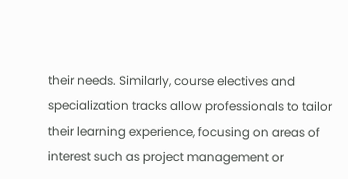their needs. Similarly, course electives and specialization tracks allow professionals to tailor their learning experience, focusing on areas of interest such as project management or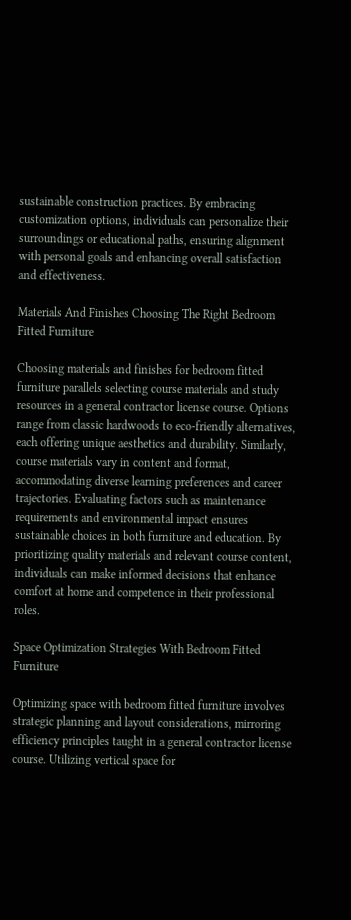sustainable construction practices. By embracing customization options, individuals can personalize their surroundings or educational paths, ensuring alignment with personal goals and enhancing overall satisfaction and effectiveness.

Materials And Finishes Choosing The Right Bedroom Fitted Furniture

Choosing materials and finishes for bedroom fitted furniture parallels selecting course materials and study resources in a general contractor license course. Options range from classic hardwoods to eco-friendly alternatives, each offering unique aesthetics and durability. Similarly, course materials vary in content and format, accommodating diverse learning preferences and career trajectories. Evaluating factors such as maintenance requirements and environmental impact ensures sustainable choices in both furniture and education. By prioritizing quality materials and relevant course content, individuals can make informed decisions that enhance comfort at home and competence in their professional roles.

Space Optimization Strategies With Bedroom Fitted Furniture

Optimizing space with bedroom fitted furniture involves strategic planning and layout considerations, mirroring efficiency principles taught in a general contractor license course. Utilizing vertical space for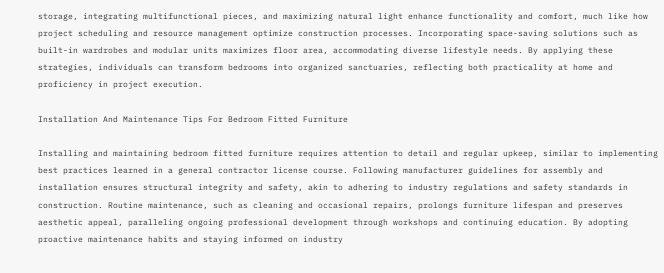storage, integrating multifunctional pieces, and maximizing natural light enhance functionality and comfort, much like how project scheduling and resource management optimize construction processes. Incorporating space-saving solutions such as built-in wardrobes and modular units maximizes floor area, accommodating diverse lifestyle needs. By applying these strategies, individuals can transform bedrooms into organized sanctuaries, reflecting both practicality at home and proficiency in project execution.

Installation And Maintenance Tips For Bedroom Fitted Furniture

Installing and maintaining bedroom fitted furniture requires attention to detail and regular upkeep, similar to implementing best practices learned in a general contractor license course. Following manufacturer guidelines for assembly and installation ensures structural integrity and safety, akin to adhering to industry regulations and safety standards in construction. Routine maintenance, such as cleaning and occasional repairs, prolongs furniture lifespan and preserves aesthetic appeal, paralleling ongoing professional development through workshops and continuing education. By adopting proactive maintenance habits and staying informed on industry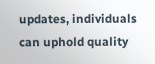updates, individuals can uphold quality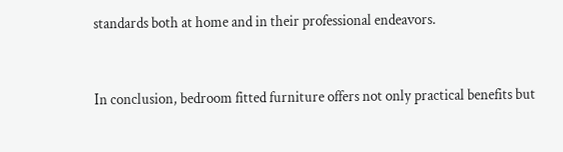standards both at home and in their professional endeavors.


In conclusion, bedroom fitted furniture offers not only practical benefits but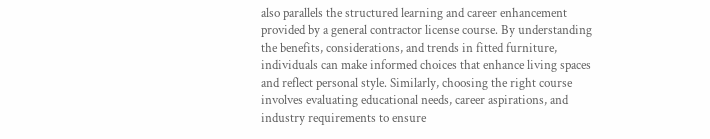also parallels the structured learning and career enhancement provided by a general contractor license course. By understanding the benefits, considerations, and trends in fitted furniture, individuals can make informed choices that enhance living spaces and reflect personal style. Similarly, choosing the right course involves evaluating educational needs, career aspirations, and industry requirements to ensure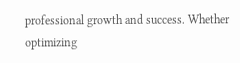professional growth and success. Whether optimizing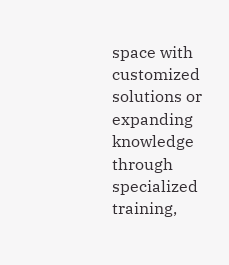space with customized solutions or expanding knowledge through specialized training,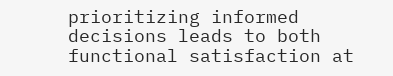prioritizing informed decisions leads to both functional satisfaction at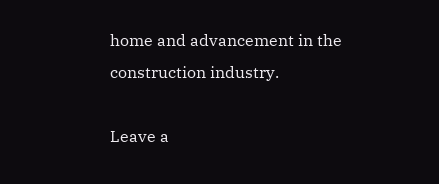home and advancement in the construction industry.

Leave a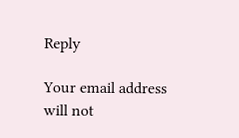Reply

Your email address will not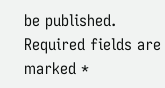be published. Required fields are marked *